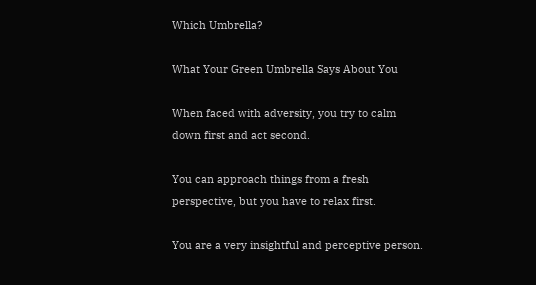Which Umbrella?

What Your Green Umbrella Says About You

When faced with adversity, you try to calm down first and act second.

You can approach things from a fresh perspective, but you have to relax first.

You are a very insightful and perceptive person.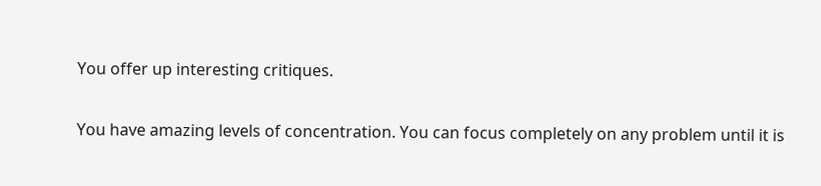You offer up interesting critiques.

You have amazing levels of concentration. You can focus completely on any problem until it is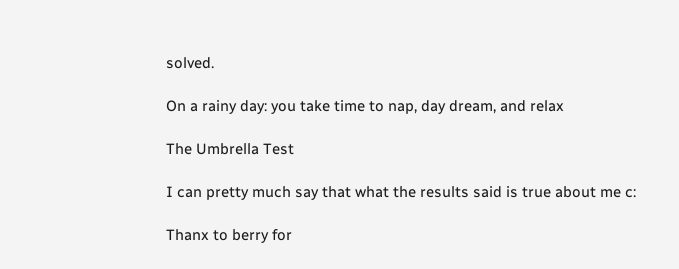solved.

On a rainy day: you take time to nap, day dream, and relax

The Umbrella Test

I can pretty much say that what the results said is true about me c:

Thanx to berry for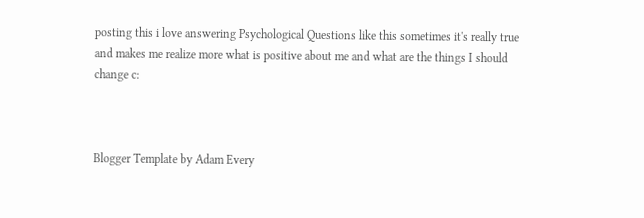posting this i love answering Psychological Questions like this sometimes it's really true and makes me realize more what is positive about me and what are the things I should change c:



Blogger Template by Adam Every